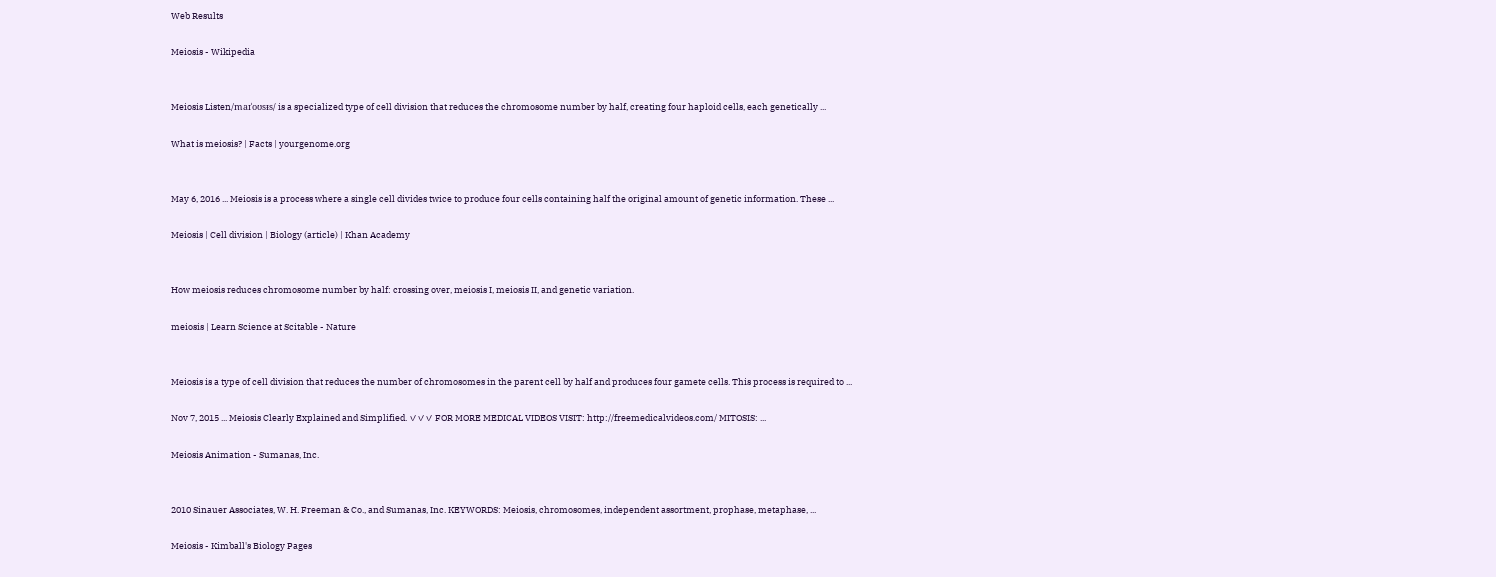Web Results

Meiosis - Wikipedia


Meiosis Listen/maɪˈoʊsᵻs/ is a specialized type of cell division that reduces the chromosome number by half, creating four haploid cells, each genetically ...

What is meiosis? | Facts | yourgenome.org


May 6, 2016 ... Meiosis is a process where a single cell divides twice to produce four cells containing half the original amount of genetic information. These ...

Meiosis | Cell division | Biology (article) | Khan Academy


How meiosis reduces chromosome number by half: crossing over, meiosis I, meiosis II, and genetic variation.

meiosis | Learn Science at Scitable - Nature


Meiosis is a type of cell division that reduces the number of chromosomes in the parent cell by half and produces four gamete cells. This process is required to ...

Nov 7, 2015 ... Meiosis Clearly Explained and Simplified. ✓✓✓ FOR MORE MEDICAL VIDEOS VISIT: http://freemedicalvideos.com/ MITOSIS: ...

Meiosis Animation - Sumanas, Inc.


2010 Sinauer Associates, W. H. Freeman & Co., and Sumanas, Inc. KEYWORDS: Meiosis, chromosomes, independent assortment, prophase, metaphase, ...

Meiosis - Kimball's Biology Pages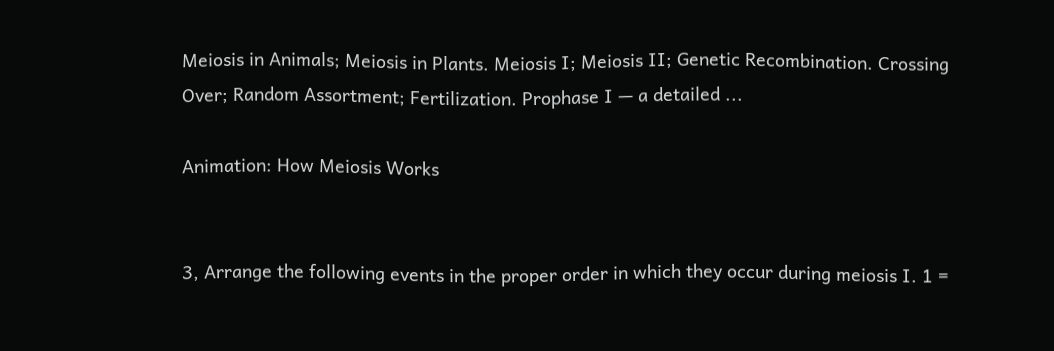Meiosis in Animals; Meiosis in Plants. Meiosis I; Meiosis II; Genetic Recombination. Crossing Over; Random Assortment; Fertilization. Prophase I — a detailed ...

Animation: How Meiosis Works


3, Arrange the following events in the proper order in which they occur during meiosis I. 1 =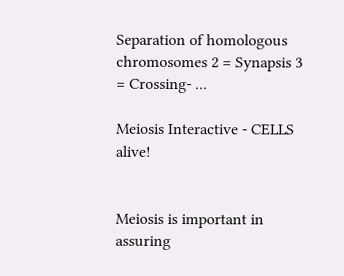Separation of homologous chromosomes 2 = Synapsis 3 = Crossing- ...

Meiosis Interactive - CELLS alive!


Meiosis is important in assuring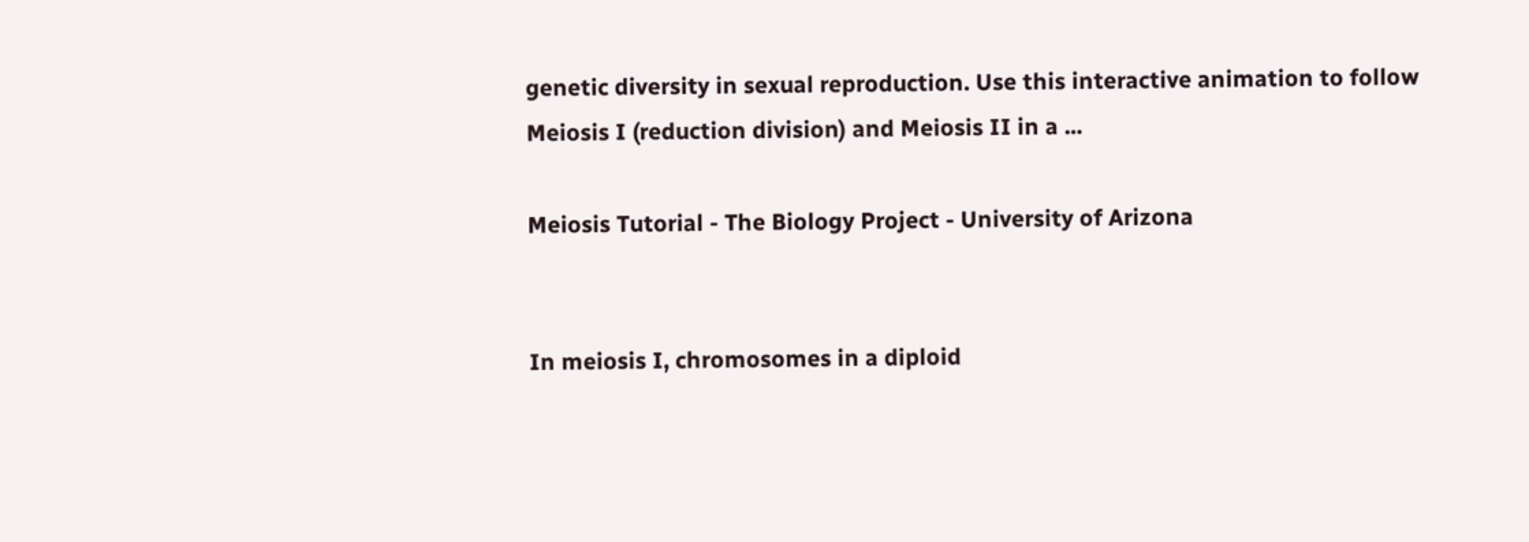genetic diversity in sexual reproduction. Use this interactive animation to follow Meiosis I (reduction division) and Meiosis II in a ...

Meiosis Tutorial - The Biology Project - University of Arizona


In meiosis I, chromosomes in a diploid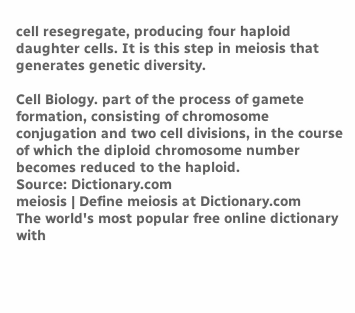cell resegregate, producing four haploid daughter cells. It is this step in meiosis that generates genetic diversity.

Cell Biology. part of the process of gamete formation, consisting of chromosome conjugation and two cell divisions, in the course of which the diploid chromosome number becomes reduced to the haploid.
Source: Dictionary.com
meiosis | Define meiosis at Dictionary.com
The world's most popular free online dictionary with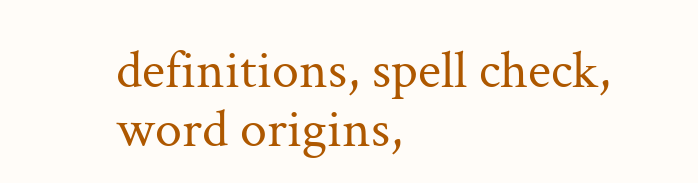definitions, spell check, word origins,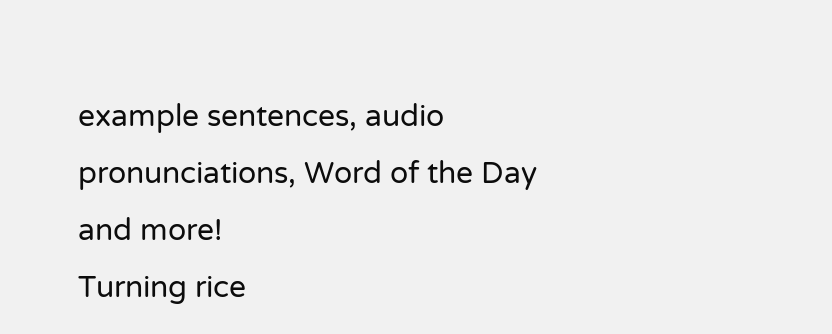example sentences, audio pronunciations, Word of the Day and more!
Turning rice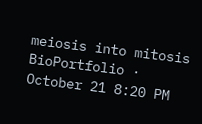meiosis into mitosis
BioPortfolio · October 21 8:20 PM